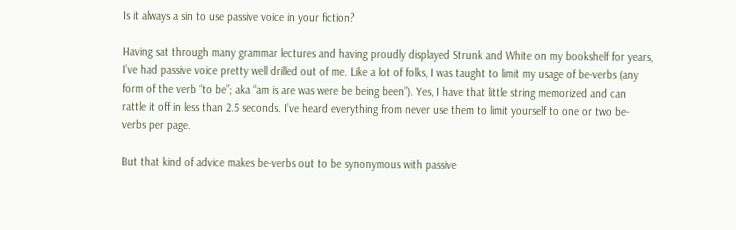Is it always a sin to use passive voice in your fiction?

Having sat through many grammar lectures and having proudly displayed Strunk and White on my bookshelf for years, I’ve had passive voice pretty well drilled out of me. Like a lot of folks, I was taught to limit my usage of be-verbs (any form of the verb “to be”; aka “am is are was were be being been”). Yes, I have that little string memorized and can rattle it off in less than 2.5 seconds. I’ve heard everything from never use them to limit yourself to one or two be-verbs per page.

But that kind of advice makes be-verbs out to be synonymous with passive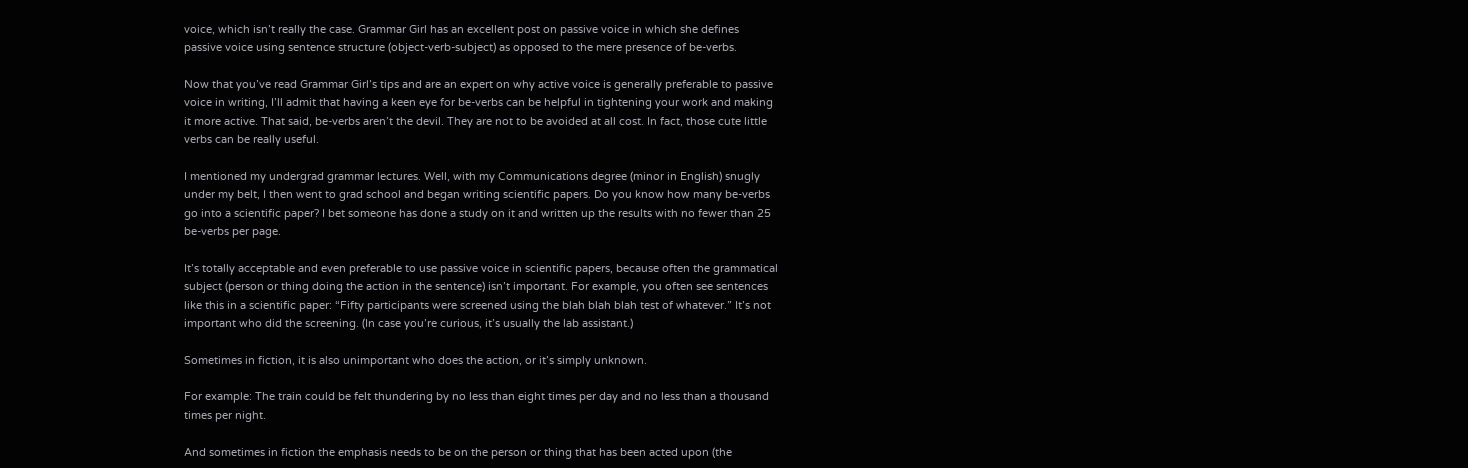voice, which isn’t really the case. Grammar Girl has an excellent post on passive voice in which she defines passive voice using sentence structure (object-verb-subject) as opposed to the mere presence of be-verbs.

Now that you’ve read Grammar Girl’s tips and are an expert on why active voice is generally preferable to passive voice in writing, I’ll admit that having a keen eye for be-verbs can be helpful in tightening your work and making it more active. That said, be-verbs aren’t the devil. They are not to be avoided at all cost. In fact, those cute little verbs can be really useful.

I mentioned my undergrad grammar lectures. Well, with my Communications degree (minor in English) snugly under my belt, I then went to grad school and began writing scientific papers. Do you know how many be-verbs go into a scientific paper? I bet someone has done a study on it and written up the results with no fewer than 25 be-verbs per page.

It’s totally acceptable and even preferable to use passive voice in scientific papers, because often the grammatical subject (person or thing doing the action in the sentence) isn’t important. For example, you often see sentences like this in a scientific paper: “Fifty participants were screened using the blah blah blah test of whatever.” It’s not important who did the screening. (In case you’re curious, it’s usually the lab assistant.)

Sometimes in fiction, it is also unimportant who does the action, or it’s simply unknown.

For example: The train could be felt thundering by no less than eight times per day and no less than a thousand times per night.

And sometimes in fiction the emphasis needs to be on the person or thing that has been acted upon (the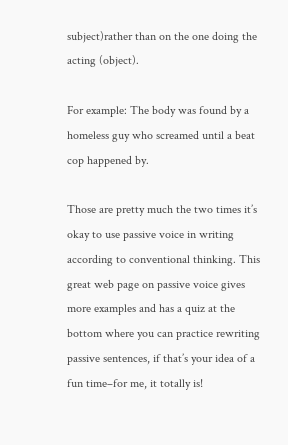subject)rather than on the one doing the acting (object).

For example: The body was found by a homeless guy who screamed until a beat cop happened by.

Those are pretty much the two times it’s okay to use passive voice in writing according to conventional thinking. This great web page on passive voice gives more examples and has a quiz at the bottom where you can practice rewriting passive sentences, if that’s your idea of a fun time–for me, it totally is!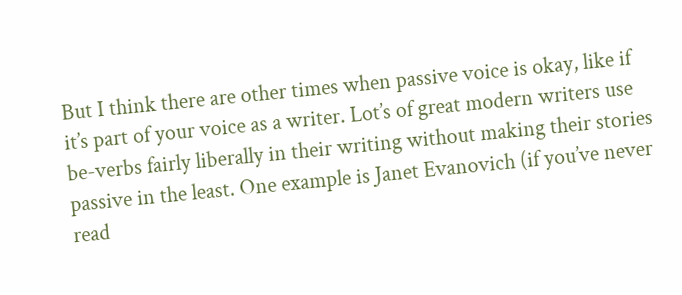But I think there are other times when passive voice is okay, like if it’s part of your voice as a writer. Lot’s of great modern writers use be-verbs fairly liberally in their writing without making their stories passive in the least. One example is Janet Evanovich (if you’ve never read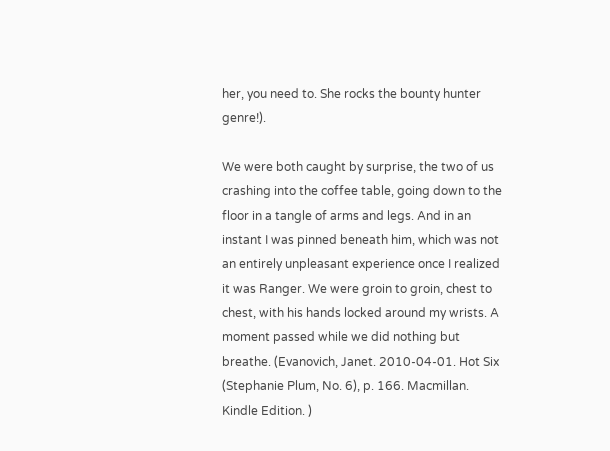her, you need to. She rocks the bounty hunter genre!).

We were both caught by surprise, the two of us crashing into the coffee table, going down to the floor in a tangle of arms and legs. And in an instant I was pinned beneath him, which was not an entirely unpleasant experience once I realized it was Ranger. We were groin to groin, chest to chest, with his hands locked around my wrists. A moment passed while we did nothing but breathe. (Evanovich, Janet. 2010-04-01. Hot Six (Stephanie Plum, No. 6), p. 166. Macmillan. Kindle Edition. )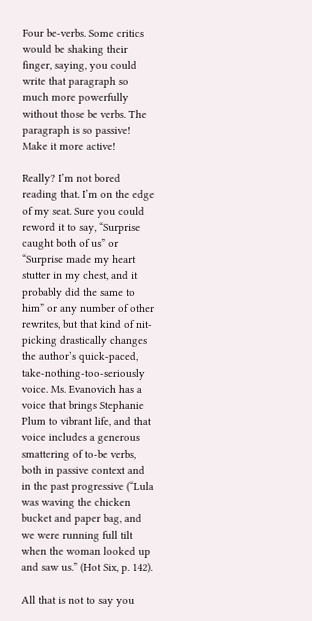Four be-verbs. Some critics would be shaking their finger, saying, you could write that paragraph so much more powerfully without those be verbs. The paragraph is so passive! Make it more active!

Really? I’m not bored reading that. I’m on the edge of my seat. Sure you could reword it to say, “Surprise caught both of us” or “Surprise made my heart stutter in my chest, and it probably did the same to him” or any number of other rewrites, but that kind of nit-picking drastically changes the author’s quick-paced, take-nothing-too-seriously voice. Ms. Evanovich has a voice that brings Stephanie Plum to vibrant life, and that voice includes a generous smattering of to-be verbs, both in passive context and in the past progressive (“Lula was waving the chicken bucket and paper bag, and we were running full tilt when the woman looked up and saw us.” (Hot Six, p. 142).

All that is not to say you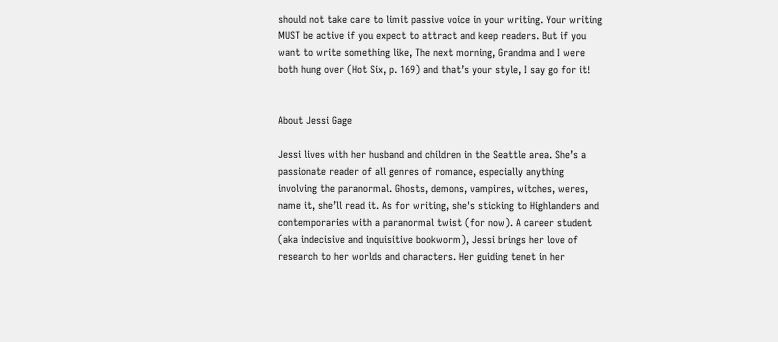should not take care to limit passive voice in your writing. Your writing MUST be active if you expect to attract and keep readers. But if you want to write something like, The next morning, Grandma and I were both hung over (Hot Six, p. 169) and that’s your style, I say go for it!


About Jessi Gage

Jessi lives with her husband and children in the Seattle area. She’s a passionate reader of all genres of romance, especially anything involving the paranormal. Ghosts, demons, vampires, witches, weres, name it, she’ll read it. As for writing, she's sticking to Highlanders and contemporaries with a paranormal twist (for now). A career student (aka indecisive and inquisitive bookworm), Jessi brings her love of research to her worlds and characters. Her guiding tenet in her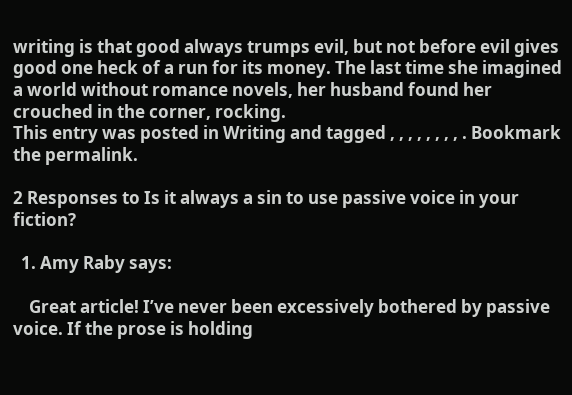writing is that good always trumps evil, but not before evil gives good one heck of a run for its money. The last time she imagined a world without romance novels, her husband found her crouched in the corner, rocking.
This entry was posted in Writing and tagged , , , , , , , , . Bookmark the permalink.

2 Responses to Is it always a sin to use passive voice in your fiction?

  1. Amy Raby says:

    Great article! I’ve never been excessively bothered by passive voice. If the prose is holding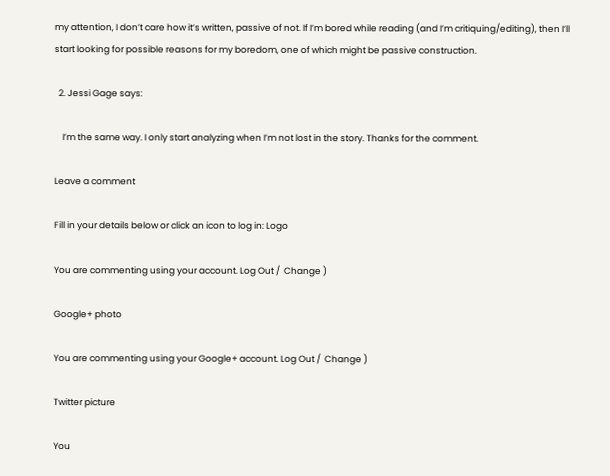my attention, I don’t care how it’s written, passive of not. If I’m bored while reading (and I’m critiquing/editing), then I’ll start looking for possible reasons for my boredom, one of which might be passive construction.

  2. Jessi Gage says:

    I’m the same way. I only start analyzing when I’m not lost in the story. Thanks for the comment.

Leave a comment

Fill in your details below or click an icon to log in: Logo

You are commenting using your account. Log Out /  Change )

Google+ photo

You are commenting using your Google+ account. Log Out /  Change )

Twitter picture

You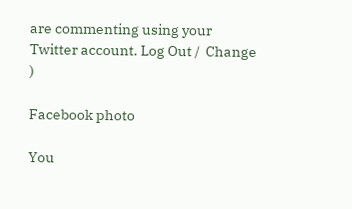are commenting using your Twitter account. Log Out /  Change )

Facebook photo

You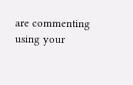are commenting using your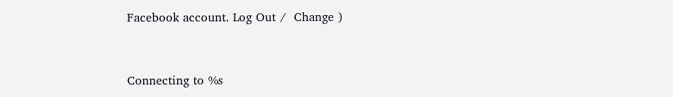Facebook account. Log Out /  Change )


Connecting to %s